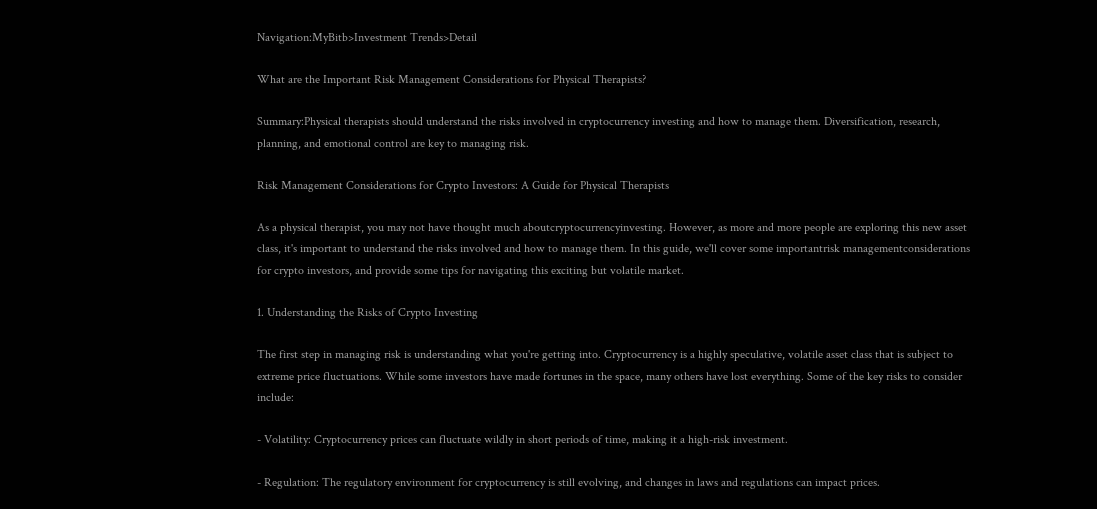Navigation:MyBitb>Investment Trends>Detail

What are the Important Risk Management Considerations for Physical Therapists?

Summary:Physical therapists should understand the risks involved in cryptocurrency investing and how to manage them. Diversification, research, planning, and emotional control are key to managing risk.

Risk Management Considerations for Crypto Investors: A Guide for Physical Therapists

As a physical therapist, you may not have thought much aboutcryptocurrencyinvesting. However, as more and more people are exploring this new asset class, it's important to understand the risks involved and how to manage them. In this guide, we'll cover some importantrisk managementconsiderations for crypto investors, and provide some tips for navigating this exciting but volatile market.

1. Understanding the Risks of Crypto Investing

The first step in managing risk is understanding what you're getting into. Cryptocurrency is a highly speculative, volatile asset class that is subject to extreme price fluctuations. While some investors have made fortunes in the space, many others have lost everything. Some of the key risks to consider include:

- Volatility: Cryptocurrency prices can fluctuate wildly in short periods of time, making it a high-risk investment.

- Regulation: The regulatory environment for cryptocurrency is still evolving, and changes in laws and regulations can impact prices.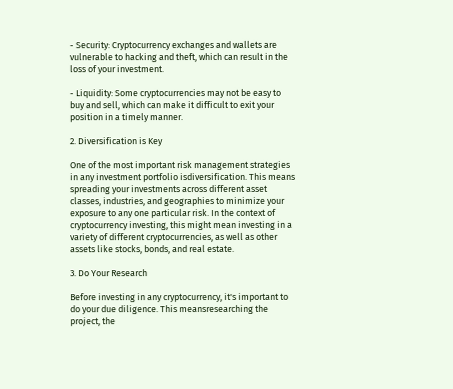- Security: Cryptocurrency exchanges and wallets are vulnerable to hacking and theft, which can result in the loss of your investment.

- Liquidity: Some cryptocurrencies may not be easy to buy and sell, which can make it difficult to exit your position in a timely manner.

2. Diversification is Key

One of the most important risk management strategies in any investment portfolio isdiversification. This means spreading your investments across different asset classes, industries, and geographies to minimize your exposure to any one particular risk. In the context of cryptocurrency investing, this might mean investing in a variety of different cryptocurrencies, as well as other assets like stocks, bonds, and real estate.

3. Do Your Research

Before investing in any cryptocurrency, it's important to do your due diligence. This meansresearching the project, the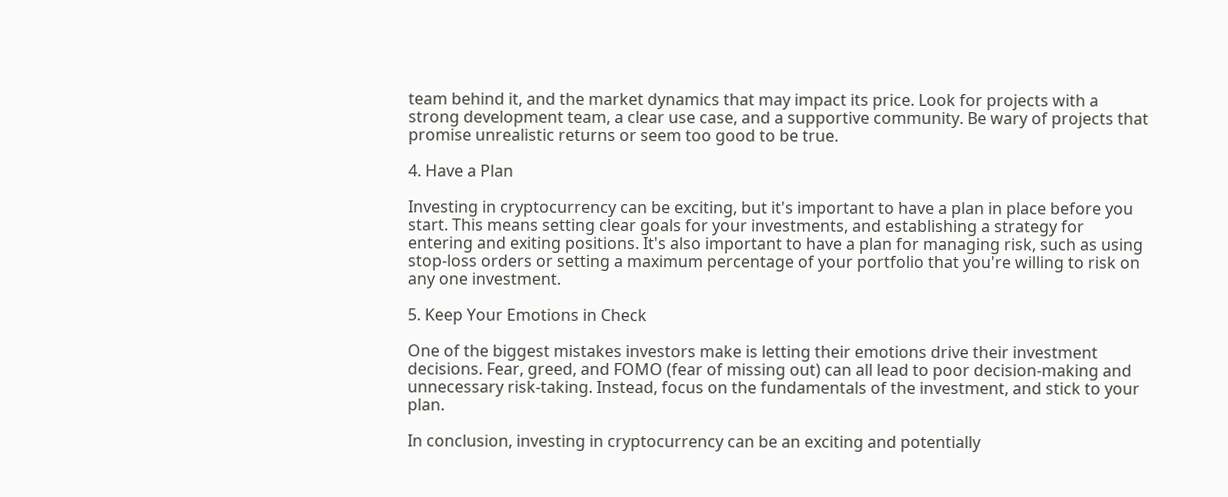team behind it, and the market dynamics that may impact its price. Look for projects with a strong development team, a clear use case, and a supportive community. Be wary of projects that promise unrealistic returns or seem too good to be true.

4. Have a Plan

Investing in cryptocurrency can be exciting, but it's important to have a plan in place before you start. This means setting clear goals for your investments, and establishing a strategy for entering and exiting positions. It's also important to have a plan for managing risk, such as using stop-loss orders or setting a maximum percentage of your portfolio that you're willing to risk on any one investment.

5. Keep Your Emotions in Check

One of the biggest mistakes investors make is letting their emotions drive their investment decisions. Fear, greed, and FOMO (fear of missing out) can all lead to poor decision-making and unnecessary risk-taking. Instead, focus on the fundamentals of the investment, and stick to your plan.

In conclusion, investing in cryptocurrency can be an exciting and potentially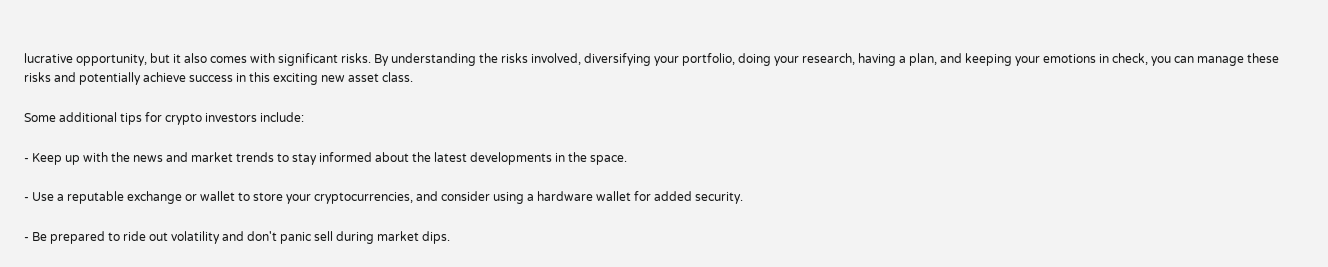lucrative opportunity, but it also comes with significant risks. By understanding the risks involved, diversifying your portfolio, doing your research, having a plan, and keeping your emotions in check, you can manage these risks and potentially achieve success in this exciting new asset class.

Some additional tips for crypto investors include:

- Keep up with the news and market trends to stay informed about the latest developments in the space.

- Use a reputable exchange or wallet to store your cryptocurrencies, and consider using a hardware wallet for added security.

- Be prepared to ride out volatility and don't panic sell during market dips.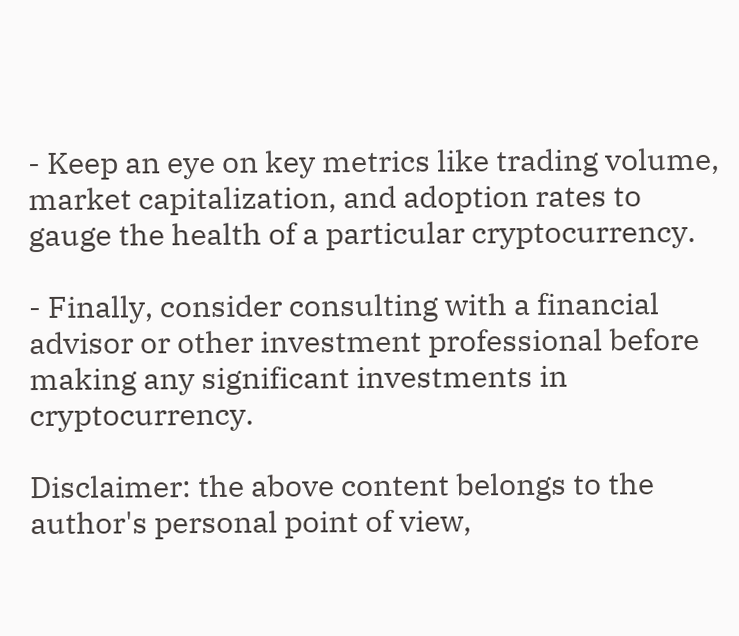- Keep an eye on key metrics like trading volume, market capitalization, and adoption rates to gauge the health of a particular cryptocurrency.

- Finally, consider consulting with a financial advisor or other investment professional before making any significant investments in cryptocurrency.

Disclaimer: the above content belongs to the author's personal point of view,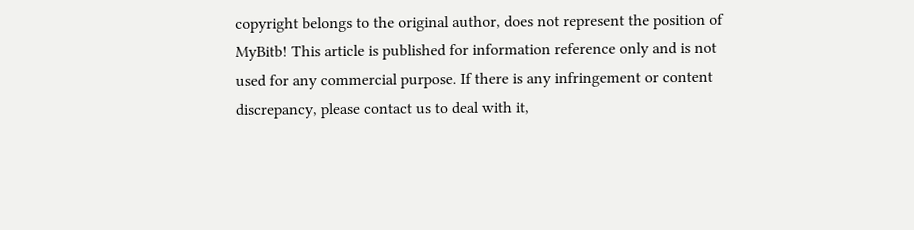copyright belongs to the original author, does not represent the position of MyBitb! This article is published for information reference only and is not used for any commercial purpose. If there is any infringement or content discrepancy, please contact us to deal with it,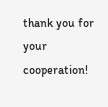thank you for your cooperation!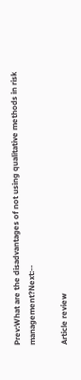Prev:What are the disadvantages of not using qualitative methods in risk management?Next:--

Article review